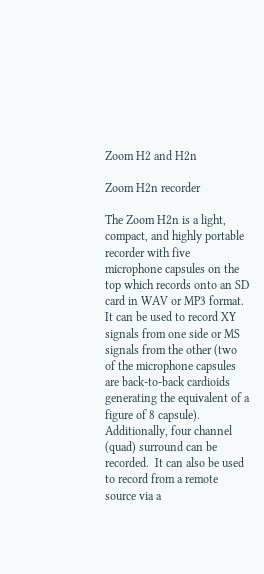Zoom H2 and H2n

Zoom H2n recorder

The Zoom H2n is a light, compact, and highly portable recorder with five microphone capsules on the top which records onto an SD card in WAV or MP3 format.  It can be used to record XY signals from one side or MS signals from the other (two of the microphone capsules are back-to-back cardioids generating the equivalent of a figure of 8 capsule).  Additionally, four channel (quad) surround can be recorded.  It can also be used to record from a remote source via a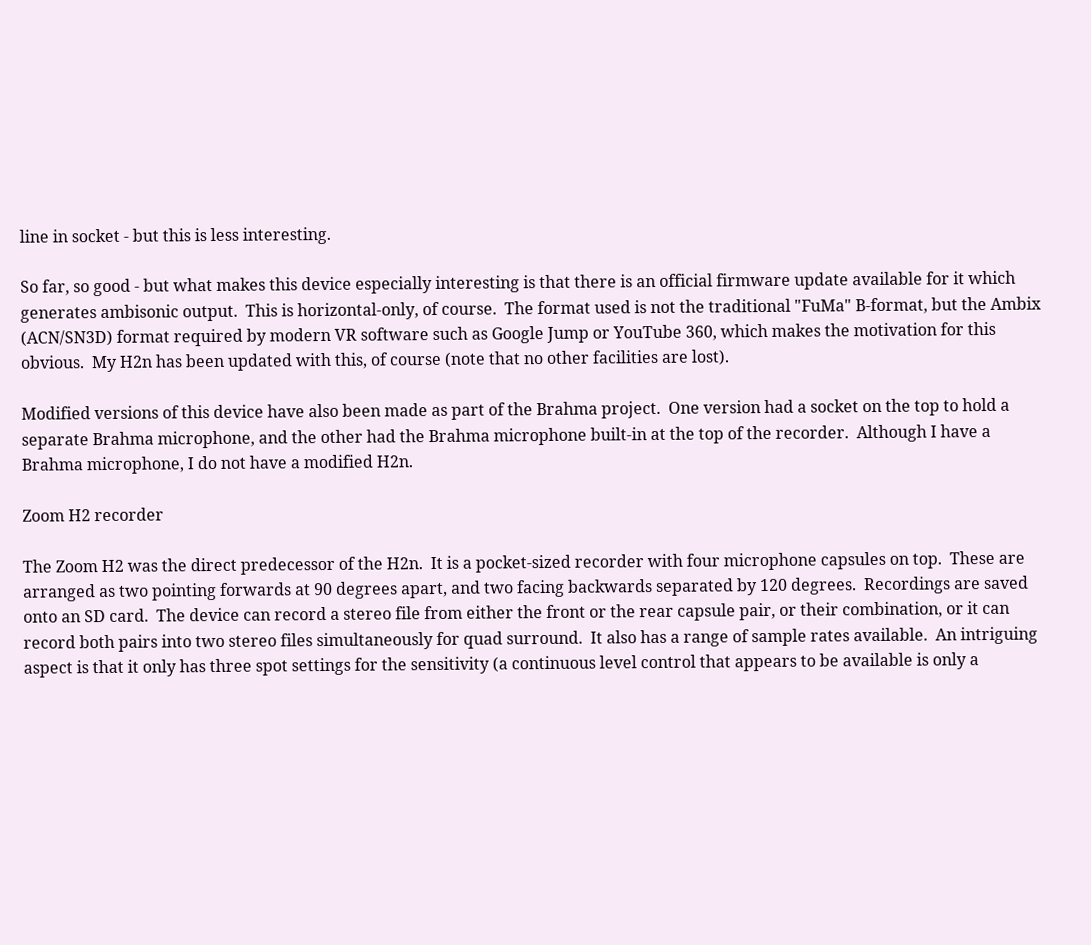line in socket - but this is less interesting.

So far, so good - but what makes this device especially interesting is that there is an official firmware update available for it which generates ambisonic output.  This is horizontal-only, of course.  The format used is not the traditional "FuMa" B-format, but the Ambix (ACN/SN3D) format required by modern VR software such as Google Jump or YouTube 360, which makes the motivation for this obvious.  My H2n has been updated with this, of course (note that no other facilities are lost).

Modified versions of this device have also been made as part of the Brahma project.  One version had a socket on the top to hold a separate Brahma microphone, and the other had the Brahma microphone built-in at the top of the recorder.  Although I have a Brahma microphone, I do not have a modified H2n.

Zoom H2 recorder

The Zoom H2 was the direct predecessor of the H2n.  It is a pocket-sized recorder with four microphone capsules on top.  These are arranged as two pointing forwards at 90 degrees apart, and two facing backwards separated by 120 degrees.  Recordings are saved onto an SD card.  The device can record a stereo file from either the front or the rear capsule pair, or their combination, or it can record both pairs into two stereo files simultaneously for quad surround.  It also has a range of sample rates available.  An intriguing aspect is that it only has three spot settings for the sensitivity (a continuous level control that appears to be available is only a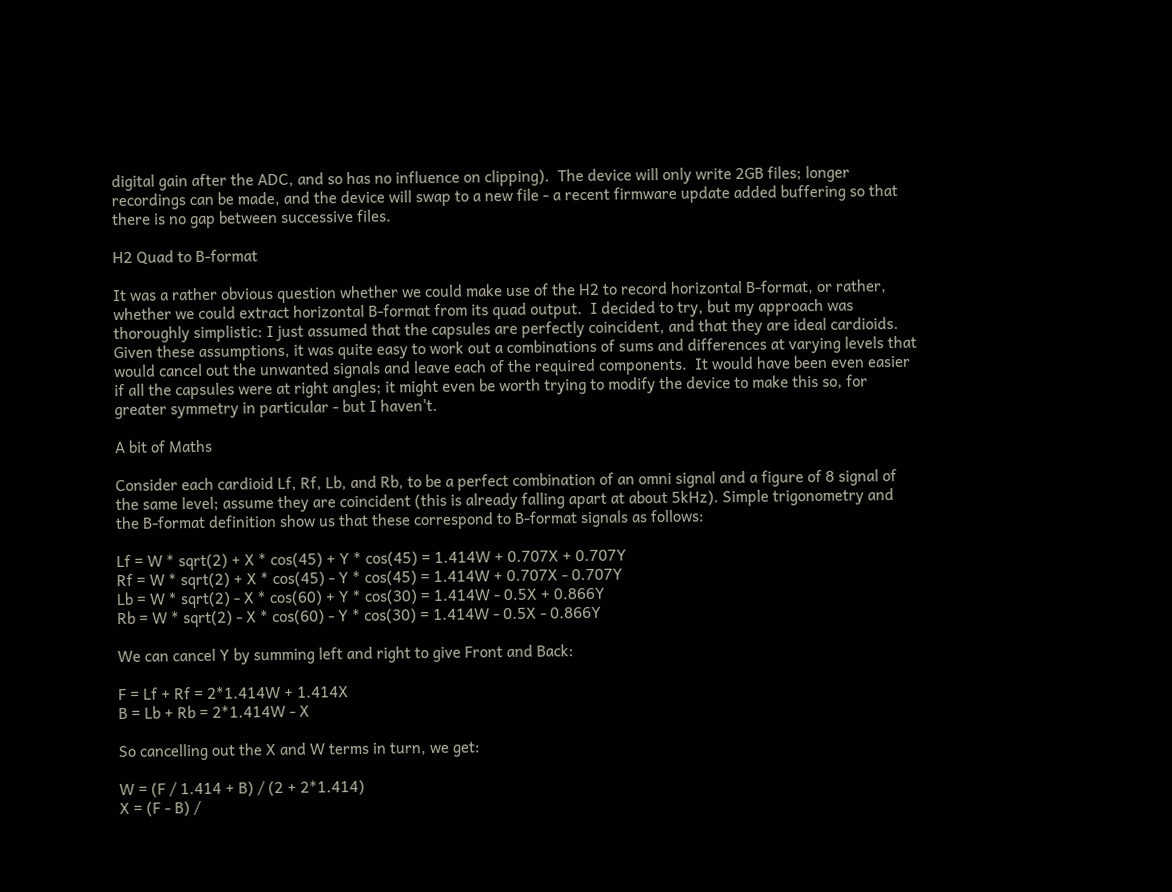digital gain after the ADC, and so has no influence on clipping).  The device will only write 2GB files; longer recordings can be made, and the device will swap to a new file - a recent firmware update added buffering so that there is no gap between successive files.

H2 Quad to B-format

It was a rather obvious question whether we could make use of the H2 to record horizontal B-format, or rather, whether we could extract horizontal B-format from its quad output.  I decided to try, but my approach was thoroughly simplistic: I just assumed that the capsules are perfectly coincident, and that they are ideal cardioids.  Given these assumptions, it was quite easy to work out a combinations of sums and differences at varying levels that would cancel out the unwanted signals and leave each of the required components.  It would have been even easier if all the capsules were at right angles; it might even be worth trying to modify the device to make this so, for greater symmetry in particular - but I haven't.

A bit of Maths

Consider each cardioid Lf, Rf, Lb, and Rb, to be a perfect combination of an omni signal and a figure of 8 signal of the same level; assume they are coincident (this is already falling apart at about 5kHz). Simple trigonometry and the B-format definition show us that these correspond to B-format signals as follows:

Lf = W * sqrt(2) + X * cos(45) + Y * cos(45) = 1.414W + 0.707X + 0.707Y
Rf = W * sqrt(2) + X * cos(45) - Y * cos(45) = 1.414W + 0.707X - 0.707Y
Lb = W * sqrt(2) - X * cos(60) + Y * cos(30) = 1.414W - 0.5X + 0.866Y
Rb = W * sqrt(2) - X * cos(60) - Y * cos(30) = 1.414W - 0.5X - 0.866Y

We can cancel Y by summing left and right to give Front and Back:

F = Lf + Rf = 2*1.414W + 1.414X
B = Lb + Rb = 2*1.414W - X

So cancelling out the X and W terms in turn, we get:

W = (F / 1.414 + B) / (2 + 2*1.414)
X = (F - B) /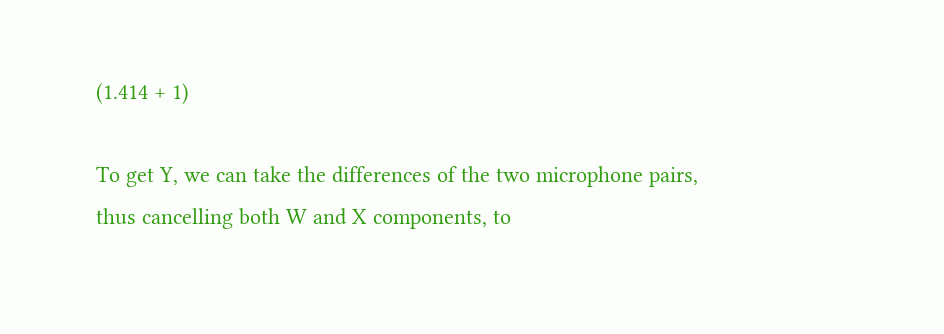(1.414 + 1)

To get Y, we can take the differences of the two microphone pairs, thus cancelling both W and X components, to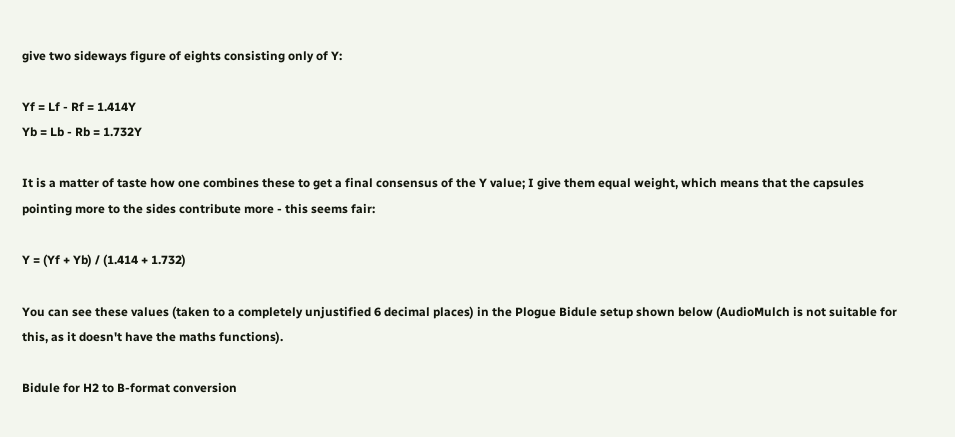give two sideways figure of eights consisting only of Y:

Yf = Lf - Rf = 1.414Y
Yb = Lb - Rb = 1.732Y

It is a matter of taste how one combines these to get a final consensus of the Y value; I give them equal weight, which means that the capsules pointing more to the sides contribute more - this seems fair:

Y = (Yf + Yb) / (1.414 + 1.732)

You can see these values (taken to a completely unjustified 6 decimal places) in the Plogue Bidule setup shown below (AudioMulch is not suitable for this, as it doesn't have the maths functions).

Bidule for H2 to B-format conversion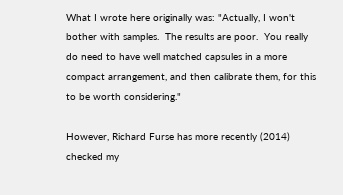What I wrote here originally was: "Actually, I won't bother with samples.  The results are poor.  You really do need to have well matched capsules in a more compact arrangement, and then calibrate them, for this to be worth considering."

However, Richard Furse has more recently (2014) checked my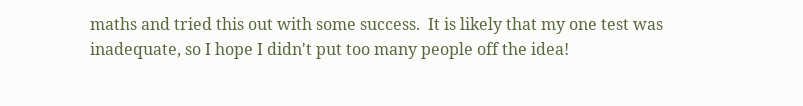maths and tried this out with some success.  It is likely that my one test was inadequate, so I hope I didn't put too many people off the idea!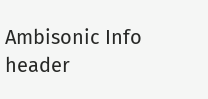Ambisonic Info header